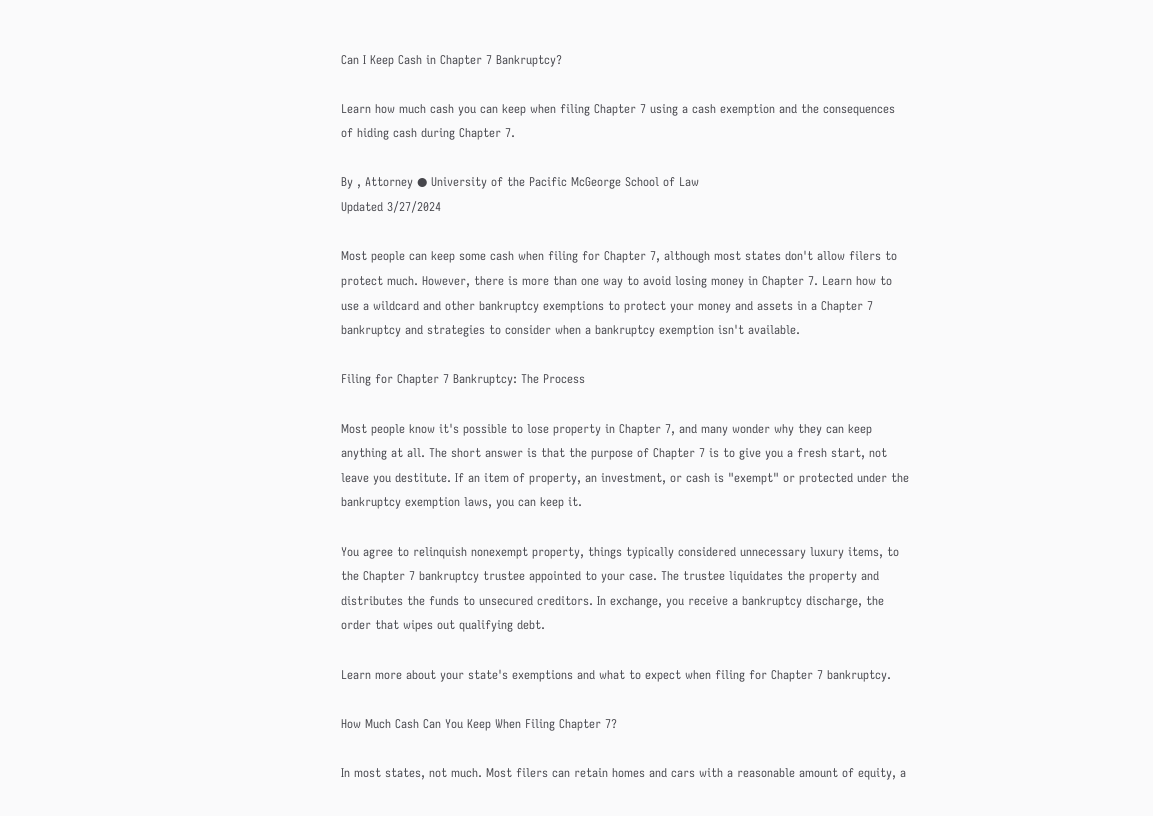Can I Keep Cash in Chapter 7 Bankruptcy?

Learn how much cash you can keep when filing Chapter 7 using a cash exemption and the consequences of hiding cash during Chapter 7.

By , Attorney ● University of the Pacific McGeorge School of Law
Updated 3/27/2024

Most people can keep some cash when filing for Chapter 7, although most states don't allow filers to protect much. However, there is more than one way to avoid losing money in Chapter 7. Learn how to use a wildcard and other bankruptcy exemptions to protect your money and assets in a Chapter 7 bankruptcy and strategies to consider when a bankruptcy exemption isn't available.

Filing for Chapter 7 Bankruptcy: The Process

Most people know it's possible to lose property in Chapter 7, and many wonder why they can keep anything at all. The short answer is that the purpose of Chapter 7 is to give you a fresh start, not leave you destitute. If an item of property, an investment, or cash is "exempt" or protected under the bankruptcy exemption laws, you can keep it.

You agree to relinquish nonexempt property, things typically considered unnecessary luxury items, to the Chapter 7 bankruptcy trustee appointed to your case. The trustee liquidates the property and distributes the funds to unsecured creditors. In exchange, you receive a bankruptcy discharge, the order that wipes out qualifying debt.

Learn more about your state's exemptions and what to expect when filing for Chapter 7 bankruptcy.

How Much Cash Can You Keep When Filing Chapter 7?

In most states, not much. Most filers can retain homes and cars with a reasonable amount of equity, a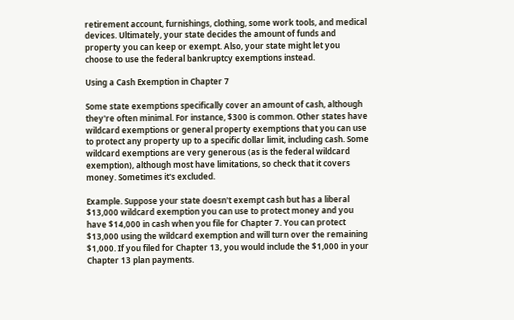retirement account, furnishings, clothing, some work tools, and medical devices. Ultimately, your state decides the amount of funds and property you can keep or exempt. Also, your state might let you choose to use the federal bankruptcy exemptions instead.

Using a Cash Exemption in Chapter 7

Some state exemptions specifically cover an amount of cash, although they're often minimal. For instance, $300 is common. Other states have wildcard exemptions or general property exemptions that you can use to protect any property up to a specific dollar limit, including cash. Some wildcard exemptions are very generous (as is the federal wildcard exemption), although most have limitations, so check that it covers money. Sometimes it's excluded.

Example. Suppose your state doesn't exempt cash but has a liberal $13,000 wildcard exemption you can use to protect money and you have $14,000 in cash when you file for Chapter 7. You can protect $13,000 using the wildcard exemption and will turn over the remaining $1,000. If you filed for Chapter 13, you would include the $1,000 in your Chapter 13 plan payments.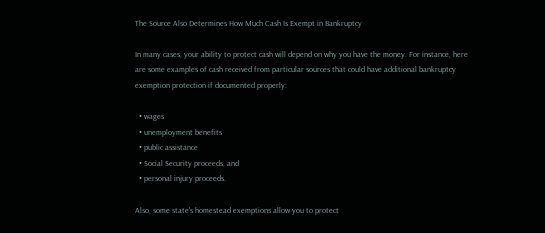The Source Also Determines How Much Cash Is Exempt in Bankruptcy

In many cases, your ability to protect cash will depend on why you have the money. For instance, here are some examples of cash received from particular sources that could have additional bankruptcy exemption protection if documented properly:

  • wages
  • unemployment benefits
  • public assistance
  • Social Security proceeds, and
  • personal injury proceeds.

Also, some state's homestead exemptions allow you to protect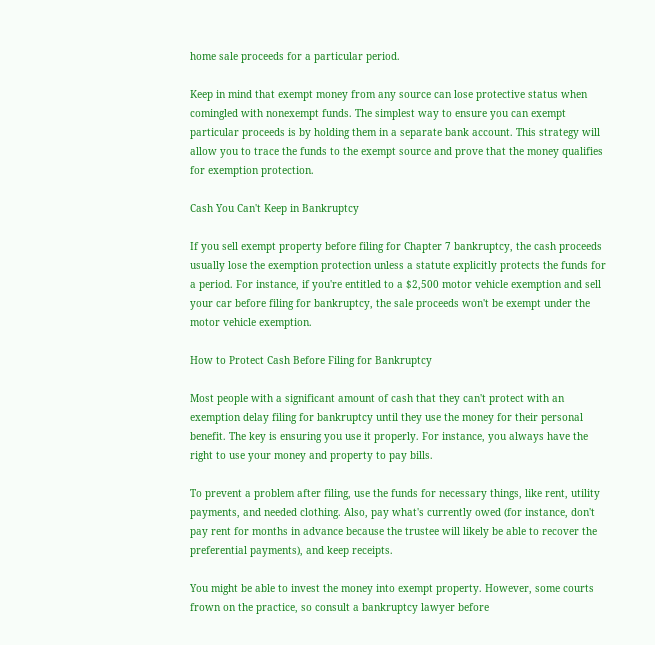home sale proceeds for a particular period.

Keep in mind that exempt money from any source can lose protective status when comingled with nonexempt funds. The simplest way to ensure you can exempt particular proceeds is by holding them in a separate bank account. This strategy will allow you to trace the funds to the exempt source and prove that the money qualifies for exemption protection.

Cash You Can't Keep in Bankruptcy

If you sell exempt property before filing for Chapter 7 bankruptcy, the cash proceeds usually lose the exemption protection unless a statute explicitly protects the funds for a period. For instance, if you're entitled to a $2,500 motor vehicle exemption and sell your car before filing for bankruptcy, the sale proceeds won't be exempt under the motor vehicle exemption.

How to Protect Cash Before Filing for Bankruptcy

Most people with a significant amount of cash that they can't protect with an exemption delay filing for bankruptcy until they use the money for their personal benefit. The key is ensuring you use it properly. For instance, you always have the right to use your money and property to pay bills.

To prevent a problem after filing, use the funds for necessary things, like rent, utility payments, and needed clothing. Also, pay what's currently owed (for instance, don't pay rent for months in advance because the trustee will likely be able to recover the preferential payments), and keep receipts.

You might be able to invest the money into exempt property. However, some courts frown on the practice, so consult a bankruptcy lawyer before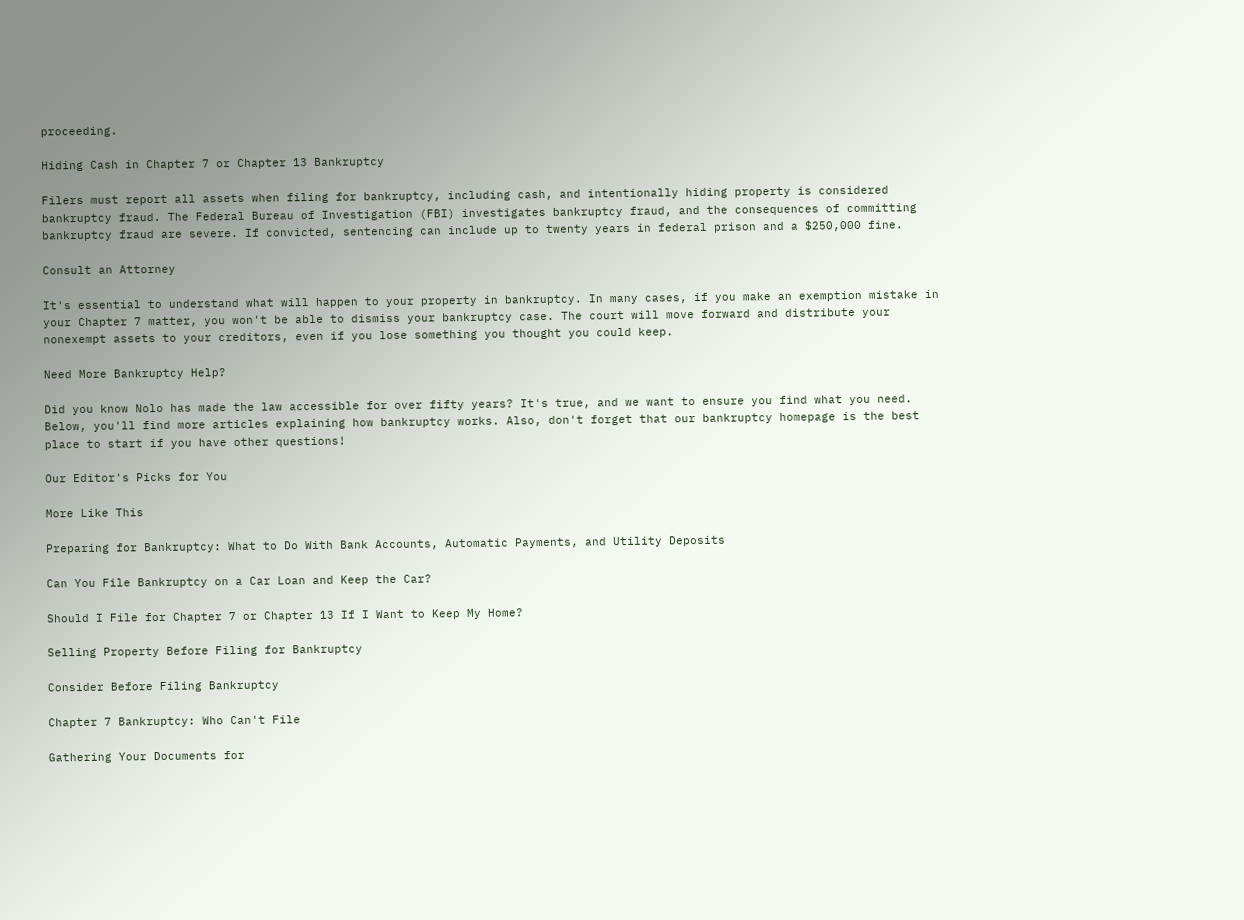proceeding.

Hiding Cash in Chapter 7 or Chapter 13 Bankruptcy

Filers must report all assets when filing for bankruptcy, including cash, and intentionally hiding property is considered bankruptcy fraud. The Federal Bureau of Investigation (FBI) investigates bankruptcy fraud, and the consequences of committing bankruptcy fraud are severe. If convicted, sentencing can include up to twenty years in federal prison and a $250,000 fine.

Consult an Attorney

It's essential to understand what will happen to your property in bankruptcy. In many cases, if you make an exemption mistake in your Chapter 7 matter, you won't be able to dismiss your bankruptcy case. The court will move forward and distribute your nonexempt assets to your creditors, even if you lose something you thought you could keep.

Need More Bankruptcy Help?

Did you know Nolo has made the law accessible for over fifty years? It's true, and we want to ensure you find what you need. Below, you'll find more articles explaining how bankruptcy works. Also, don't forget that our bankruptcy homepage is the best place to start if you have other questions!

Our Editor's Picks for You

More Like This

Preparing for Bankruptcy: What to Do With Bank Accounts, Automatic Payments, and Utility Deposits

Can You File Bankruptcy on a Car Loan and Keep the Car?

Should I File for Chapter 7 or Chapter 13 If I Want to Keep My Home?

Selling Property Before Filing for Bankruptcy

Consider Before Filing Bankruptcy

Chapter 7 Bankruptcy: Who Can't File

Gathering Your Documents for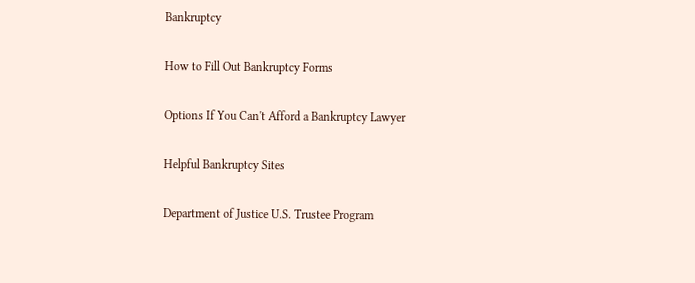Bankruptcy

How to Fill Out Bankruptcy Forms

Options If You Can't Afford a Bankruptcy Lawyer

Helpful Bankruptcy Sites

Department of Justice U.S. Trustee Program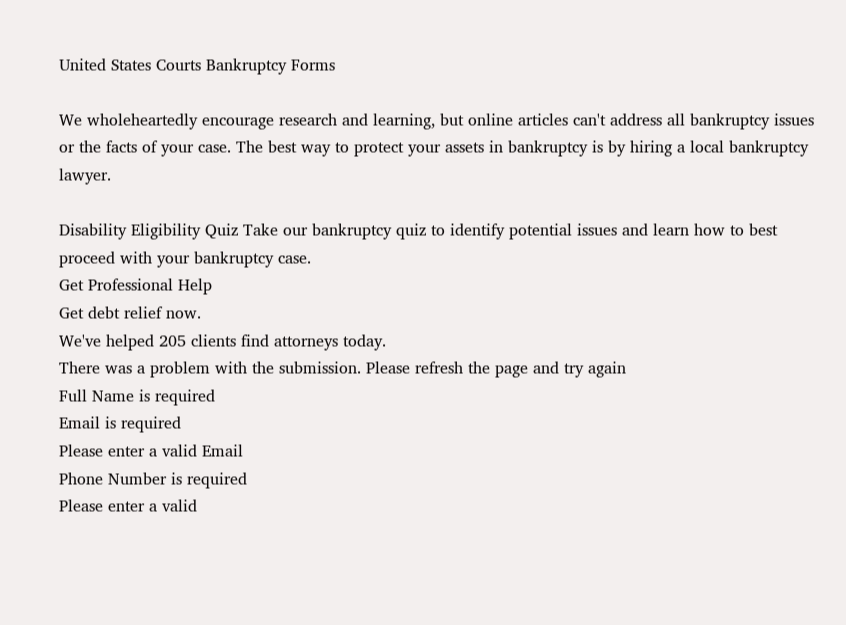United States Courts Bankruptcy Forms

We wholeheartedly encourage research and learning, but online articles can't address all bankruptcy issues or the facts of your case. The best way to protect your assets in bankruptcy is by hiring a local bankruptcy lawyer.

Disability Eligibility Quiz Take our bankruptcy quiz to identify potential issues and learn how to best proceed with your bankruptcy case.
Get Professional Help
Get debt relief now.
We've helped 205 clients find attorneys today.
There was a problem with the submission. Please refresh the page and try again
Full Name is required
Email is required
Please enter a valid Email
Phone Number is required
Please enter a valid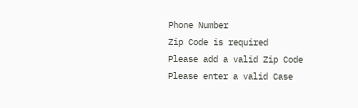Phone Number
Zip Code is required
Please add a valid Zip Code
Please enter a valid Case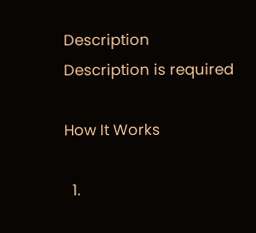Description
Description is required

How It Works

  1.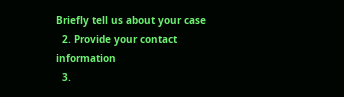Briefly tell us about your case
  2. Provide your contact information
  3.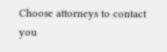Choose attorneys to contact you